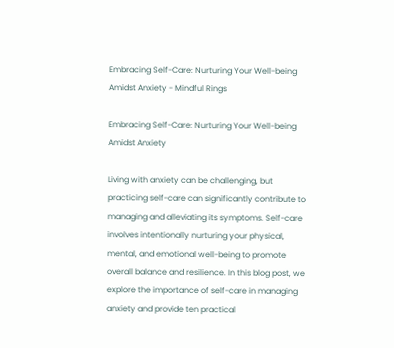Embracing Self-Care: Nurturing Your Well-being Amidst Anxiety - Mindful Rings

Embracing Self-Care: Nurturing Your Well-being Amidst Anxiety

Living with anxiety can be challenging, but practicing self-care can significantly contribute to managing and alleviating its symptoms. Self-care involves intentionally nurturing your physical, mental, and emotional well-being to promote overall balance and resilience. In this blog post, we explore the importance of self-care in managing anxiety and provide ten practical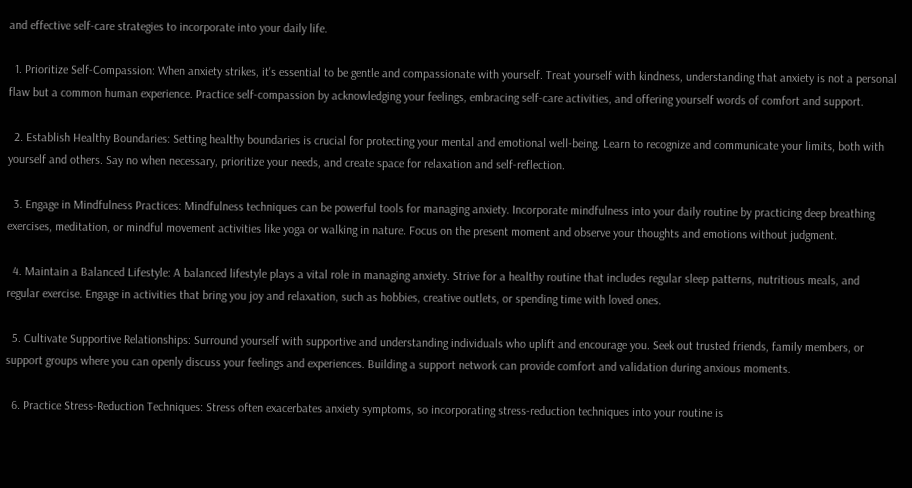and effective self-care strategies to incorporate into your daily life.

  1. Prioritize Self-Compassion: When anxiety strikes, it's essential to be gentle and compassionate with yourself. Treat yourself with kindness, understanding that anxiety is not a personal flaw but a common human experience. Practice self-compassion by acknowledging your feelings, embracing self-care activities, and offering yourself words of comfort and support.

  2. Establish Healthy Boundaries: Setting healthy boundaries is crucial for protecting your mental and emotional well-being. Learn to recognize and communicate your limits, both with yourself and others. Say no when necessary, prioritize your needs, and create space for relaxation and self-reflection.

  3. Engage in Mindfulness Practices: Mindfulness techniques can be powerful tools for managing anxiety. Incorporate mindfulness into your daily routine by practicing deep breathing exercises, meditation, or mindful movement activities like yoga or walking in nature. Focus on the present moment and observe your thoughts and emotions without judgment.

  4. Maintain a Balanced Lifestyle: A balanced lifestyle plays a vital role in managing anxiety. Strive for a healthy routine that includes regular sleep patterns, nutritious meals, and regular exercise. Engage in activities that bring you joy and relaxation, such as hobbies, creative outlets, or spending time with loved ones.

  5. Cultivate Supportive Relationships: Surround yourself with supportive and understanding individuals who uplift and encourage you. Seek out trusted friends, family members, or support groups where you can openly discuss your feelings and experiences. Building a support network can provide comfort and validation during anxious moments.

  6. Practice Stress-Reduction Techniques: Stress often exacerbates anxiety symptoms, so incorporating stress-reduction techniques into your routine is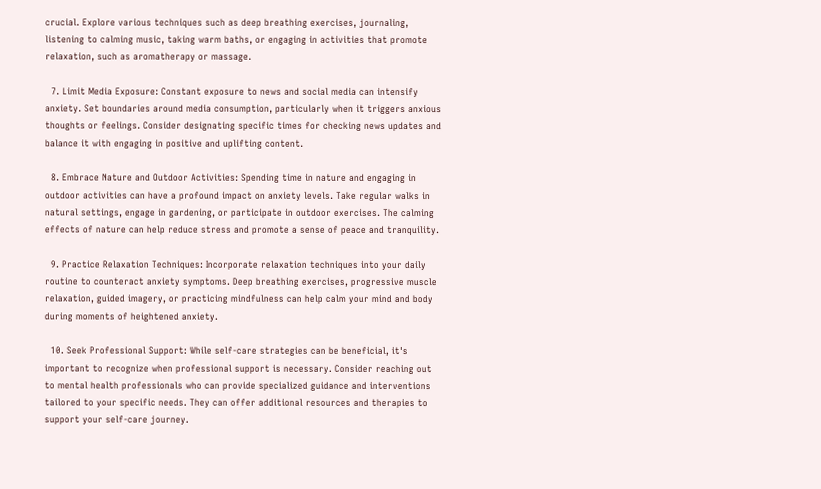crucial. Explore various techniques such as deep breathing exercises, journaling, listening to calming music, taking warm baths, or engaging in activities that promote relaxation, such as aromatherapy or massage.

  7. Limit Media Exposure: Constant exposure to news and social media can intensify anxiety. Set boundaries around media consumption, particularly when it triggers anxious thoughts or feelings. Consider designating specific times for checking news updates and balance it with engaging in positive and uplifting content.

  8. Embrace Nature and Outdoor Activities: Spending time in nature and engaging in outdoor activities can have a profound impact on anxiety levels. Take regular walks in natural settings, engage in gardening, or participate in outdoor exercises. The calming effects of nature can help reduce stress and promote a sense of peace and tranquility.

  9. Practice Relaxation Techniques: Incorporate relaxation techniques into your daily routine to counteract anxiety symptoms. Deep breathing exercises, progressive muscle relaxation, guided imagery, or practicing mindfulness can help calm your mind and body during moments of heightened anxiety.

  10. Seek Professional Support: While self-care strategies can be beneficial, it's important to recognize when professional support is necessary. Consider reaching out to mental health professionals who can provide specialized guidance and interventions tailored to your specific needs. They can offer additional resources and therapies to support your self-care journey.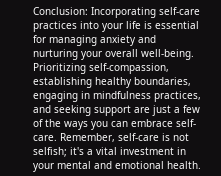Conclusion: Incorporating self-care practices into your life is essential for managing anxiety and nurturing your overall well-being. Prioritizing self-compassion, establishing healthy boundaries, engaging in mindfulness practices, and seeking support are just a few of the ways you can embrace self-care. Remember, self-care is not selfish; it's a vital investment in your mental and emotional health.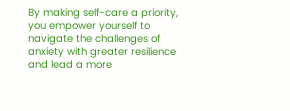By making self-care a priority, you empower yourself to navigate the challenges of anxiety with greater resilience and lead a more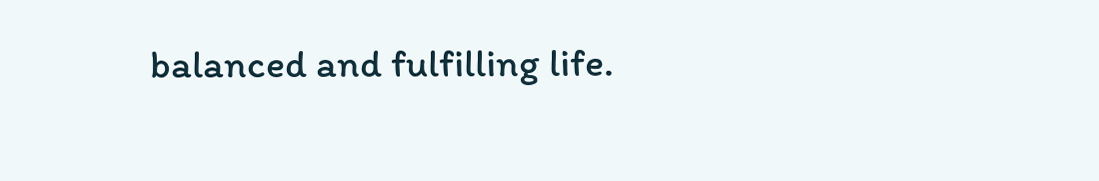balanced and fulfilling life.